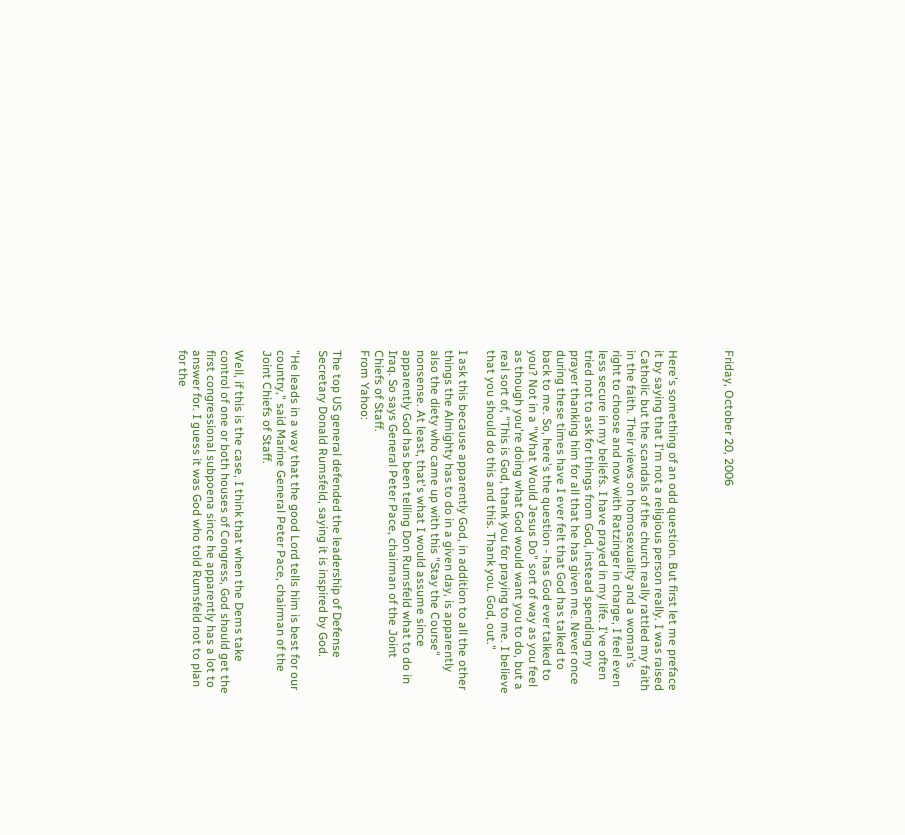Friday, October 20, 2006



Here's something of an odd question. But first let me preface it by saying that I'm not a religious person really. I was raised Catholic but the scandals of the church really rattled my faith in the faith. Their views on homosexuality and a woman's right to choose and now with Ratzinger in charge, I feel even less secure in my beliefs. I have prayed in my life. I've often tried not to ask for things from God, instead spending my prayer thanking him for all that he has given me. Never once during these times have I ever felt that God has talked to back to me. So, here's the question - has God ever talked to you? Not in a "What Would Jesus Do" sort of way as you feel as though you're doing what God would want you to do, but a real sort of, "This is God, thank you for praying to me. I believe that you should do this and this. Thank you. God, out."

I ask this because apparently God, in addition to all the other things the Almighty has to do in a given day, is apparently also the diety who came up with this "Stay the Course" nonsense. At least, that's what I would assume since apparently God has been telling Don Rumsfeld what to do in Iraq. So says General Peter Pace, chairman of the Joint Chiefs of Staff.
From Yahoo:

The top US general defended the leadership of Defense Secretary Donald Rumsfeld, saying it is inspired by God.

"He leads in a way that the good Lord tells him is best for our country," said Marine General Peter Pace, chairman of the Joint Chiefs of Staff.

Well, if this is the case, I think that when the Dems take control of one or both houses of Congress, God should get the first congressional subpoena since he apparently has a lot to answer for. I guess it was God who told Rumsfeld not to plan for the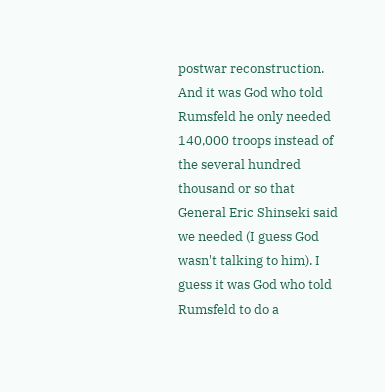postwar reconstruction. And it was God who told Rumsfeld he only needed 140,000 troops instead of the several hundred thousand or so that General Eric Shinseki said we needed (I guess God wasn't talking to him). I guess it was God who told Rumsfeld to do a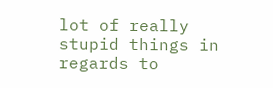lot of really stupid things in regards to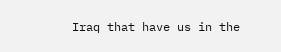Iraq that have us in the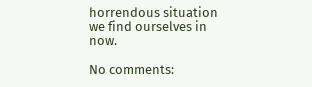horrendous situation we find ourselves in now.

No comments: